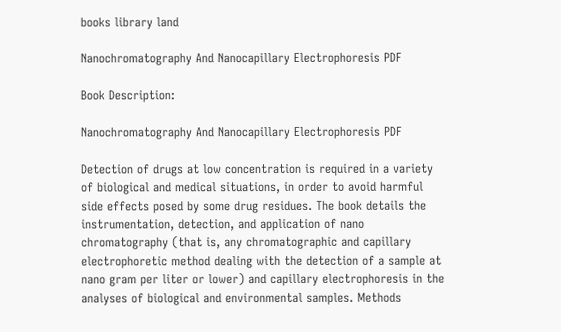books library land

Nanochromatography And Nanocapillary Electrophoresis PDF

Book Description:

Nanochromatography And Nanocapillary Electrophoresis PDF

Detection of drugs at low concentration is required in a variety of biological and medical situations, in order to avoid harmful side effects posed by some drug residues. The book details the instrumentation, detection, and application of nano chromatography (that is, any chromatographic and capillary electrophoretic method dealing with the detection of a sample at nano gram per liter or lower) and capillary electrophoresis in the analyses of biological and environmental samples. Methods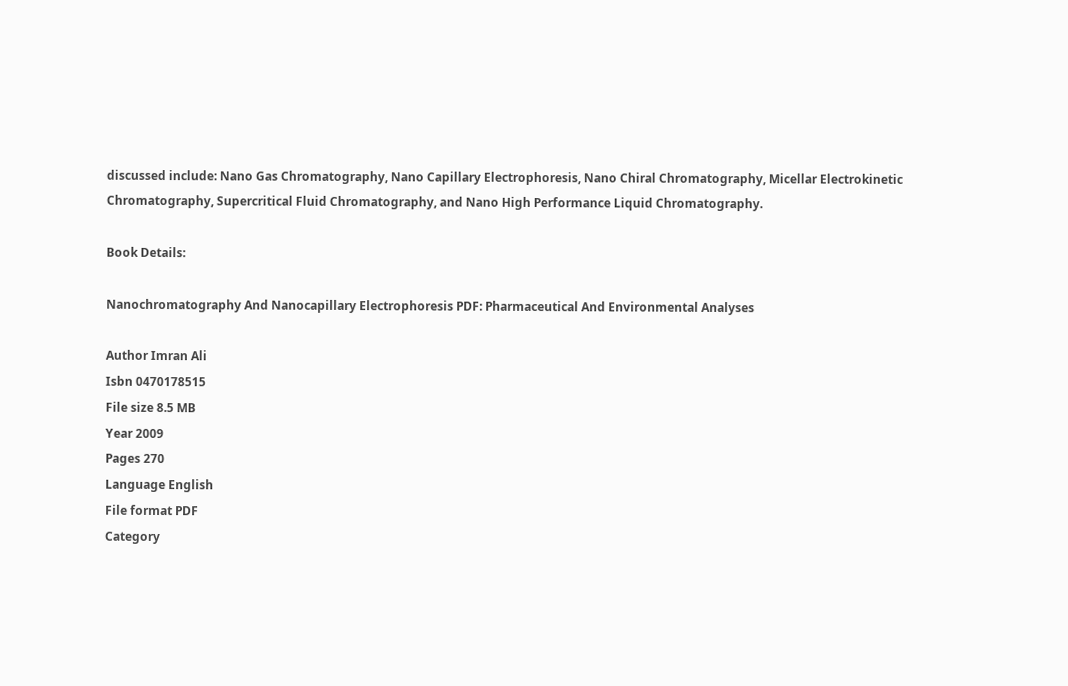discussed include: Nano Gas Chromatography, Nano Capillary Electrophoresis, Nano Chiral Chromatography, Micellar Electrokinetic Chromatography, Supercritical Fluid Chromatography, and Nano High Performance Liquid Chromatography.

Book Details:

Nanochromatography And Nanocapillary Electrophoresis PDF: Pharmaceutical And Environmental Analyses

Author Imran Ali
Isbn 0470178515
File size 8.5 MB
Year 2009
Pages 270
Language English
File format PDF
Category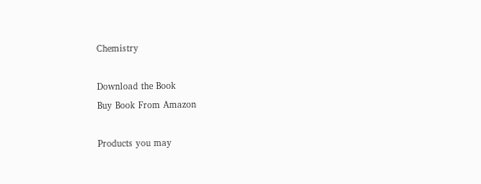Chemistry

Download the Book
Buy Book From Amazon

Products you may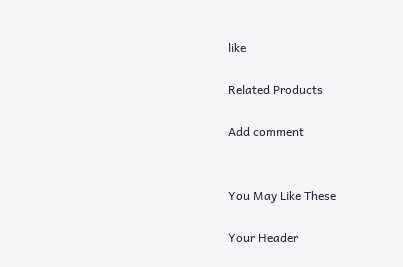like

Related Products

Add comment


You May Like These

Your Header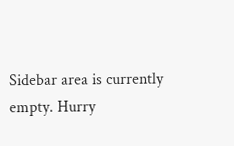Sidebar area is currently empty. Hurry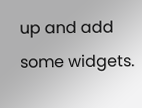up and add some widgets.